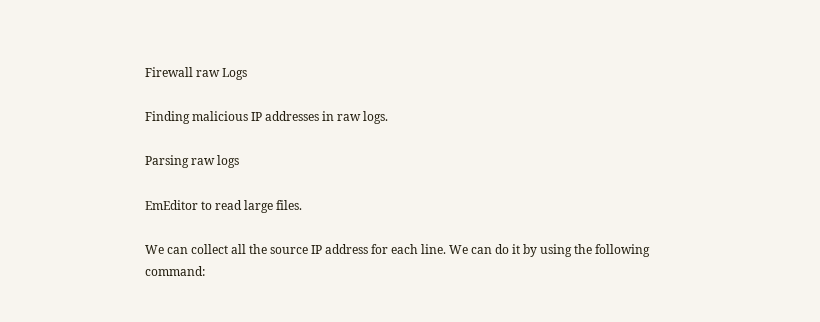Firewall raw Logs

Finding malicious IP addresses in raw logs.

Parsing raw logs

EmEditor to read large files.

We can collect all the source IP address for each line. We can do it by using the following command: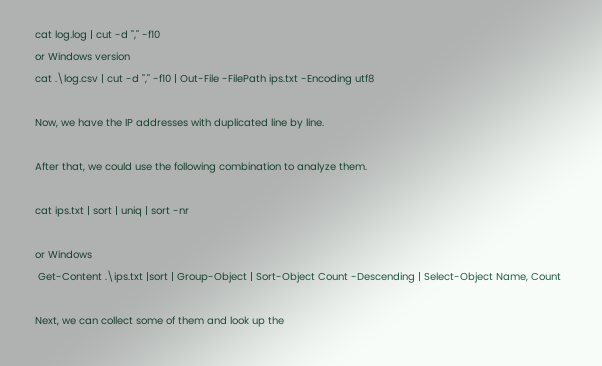cat log.log | cut -d "," -f10
or Windows version
cat .\log.csv | cut -d "," -f10 | Out-File -FilePath ips.txt -Encoding utf8

Now, we have the IP addresses with duplicated line by line.

After that, we could use the following combination to analyze them.

cat ips.txt | sort | uniq | sort -nr

or Windows
 Get-Content .\ips.txt |sort | Group-Object | Sort-Object Count -Descending | Select-Object Name, Count

Next, we can collect some of them and look up the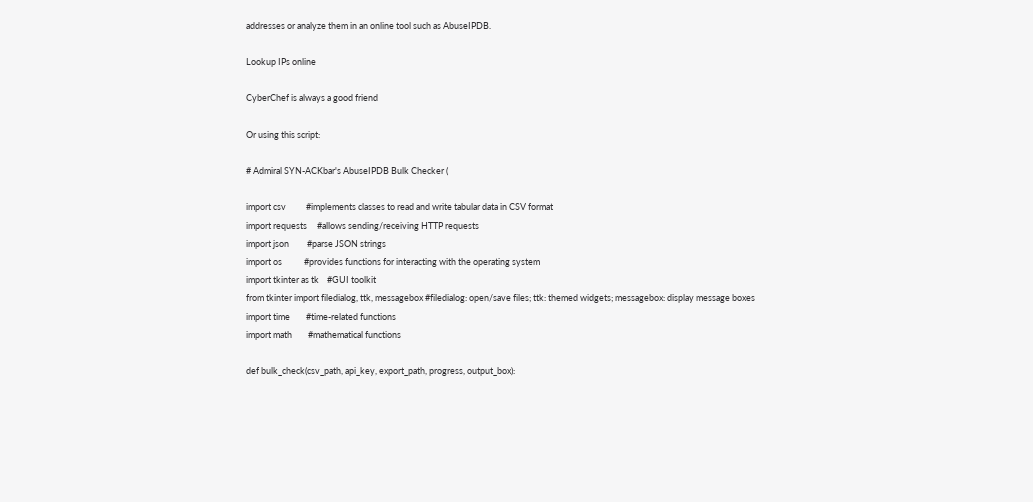addresses or analyze them in an online tool such as AbuseIPDB.

Lookup IPs online

CyberChef is always a good friend

Or using this script:

# Admiral SYN-ACKbar's AbuseIPDB Bulk Checker (

import csv          #implements classes to read and write tabular data in CSV format
import requests     #allows sending/receiving HTTP requests
import json         #parse JSON strings
import os           #provides functions for interacting with the operating system
import tkinter as tk    #GUI toolkit
from tkinter import filedialog, ttk, messagebox #filedialog: open/save files; ttk: themed widgets; messagebox: display message boxes
import time        #time-related functions
import math        #mathematical functions

def bulk_check(csv_path, api_key, export_path, progress, output_box):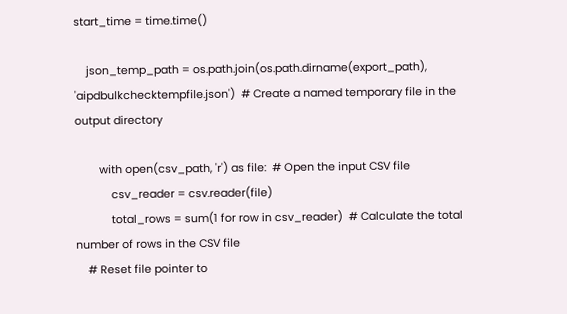start_time = time.time()

    json_temp_path = os.path.join(os.path.dirname(export_path), 'aipdbulkchecktempfile.json')  # Create a named temporary file in the output directory

        with open(csv_path, 'r') as file:  # Open the input CSV file
            csv_reader = csv.reader(file)
            total_rows = sum(1 for row in csv_reader)  # Calculate the total number of rows in the CSV file
    # Reset file pointer to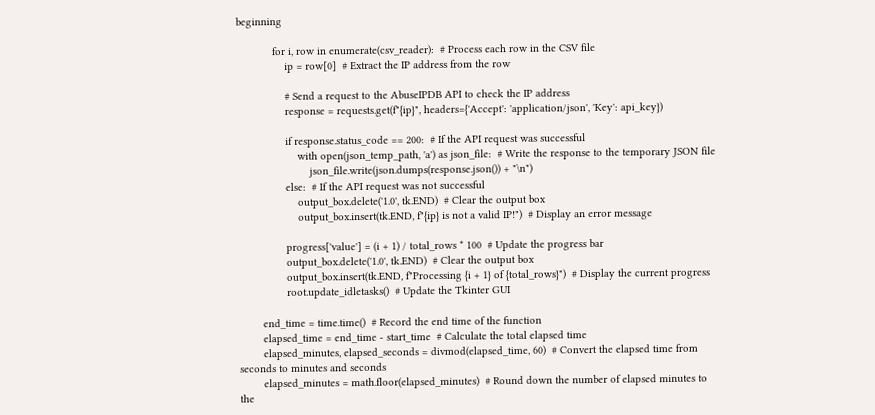beginning

            for i, row in enumerate(csv_reader):  # Process each row in the CSV file
                ip = row[0]  # Extract the IP address from the row

                # Send a request to the AbuseIPDB API to check the IP address
                response = requests.get(f"{ip}", headers={'Accept': 'application/json', 'Key': api_key})

                if response.status_code == 200:  # If the API request was successful
                    with open(json_temp_path, 'a') as json_file:  # Write the response to the temporary JSON file
                        json_file.write(json.dumps(response.json()) + "\n")
                else:  # If the API request was not successful
                    output_box.delete('1.0', tk.END)  # Clear the output box
                    output_box.insert(tk.END, f"{ip} is not a valid IP!")  # Display an error message

                progress['value'] = (i + 1) / total_rows * 100  # Update the progress bar
                output_box.delete('1.0', tk.END)  # Clear the output box
                output_box.insert(tk.END, f"Processing {i + 1} of {total_rows}")  # Display the current progress
                root.update_idletasks()  # Update the Tkinter GUI

        end_time = time.time()  # Record the end time of the function
        elapsed_time = end_time - start_time  # Calculate the total elapsed time
        elapsed_minutes, elapsed_seconds = divmod(elapsed_time, 60)  # Convert the elapsed time from seconds to minutes and seconds
        elapsed_minutes = math.floor(elapsed_minutes)  # Round down the number of elapsed minutes to the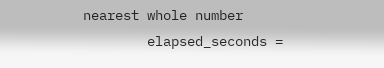nearest whole number
        elapsed_seconds =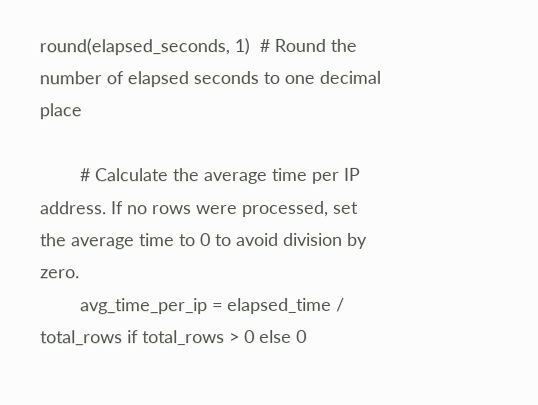round(elapsed_seconds, 1)  # Round the number of elapsed seconds to one decimal place

        # Calculate the average time per IP address. If no rows were processed, set the average time to 0 to avoid division by zero.
        avg_time_per_ip = elapsed_time / total_rows if total_rows > 0 else 0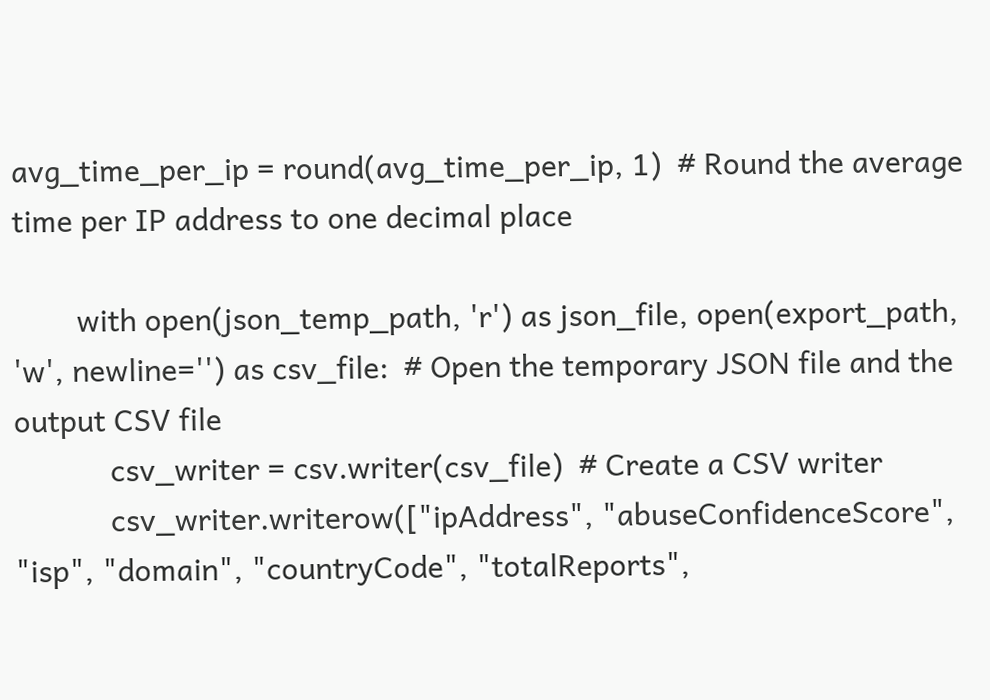avg_time_per_ip = round(avg_time_per_ip, 1)  # Round the average time per IP address to one decimal place

        with open(json_temp_path, 'r') as json_file, open(export_path, 'w', newline='') as csv_file:  # Open the temporary JSON file and the output CSV file
            csv_writer = csv.writer(csv_file)  # Create a CSV writer
            csv_writer.writerow(["ipAddress", "abuseConfidenceScore", "isp", "domain", "countryCode", "totalReports",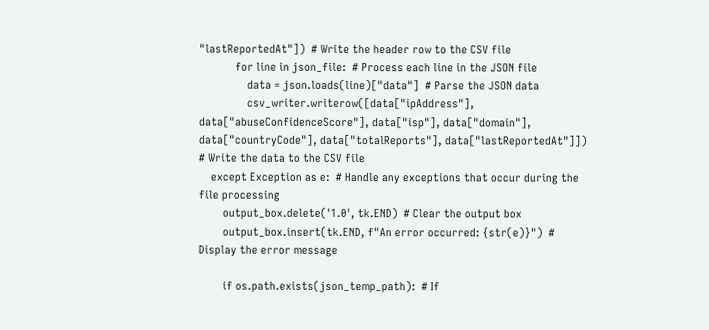"lastReportedAt"])  # Write the header row to the CSV file
            for line in json_file:  # Process each line in the JSON file
                data = json.loads(line)["data"]  # Parse the JSON data
                csv_writer.writerow([data["ipAddress"], data["abuseConfidenceScore"], data["isp"], data["domain"], data["countryCode"], data["totalReports"], data["lastReportedAt"]])  # Write the data to the CSV file
    except Exception as e:  # Handle any exceptions that occur during the file processing
        output_box.delete('1.0', tk.END)  # Clear the output box
        output_box.insert(tk.END, f"An error occurred: {str(e)}")  # Display the error message

        if os.path.exists(json_temp_path):  # If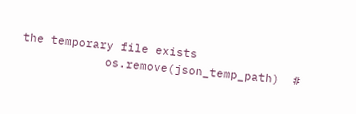the temporary file exists
            os.remove(json_temp_path)  #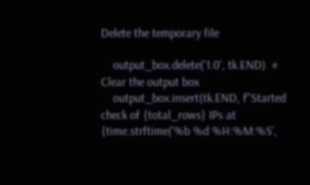Delete the temporary file

    output_box.delete('1.0', tk.END)  # Clear the output box
    output_box.insert(tk.END, f"Started check of {total_rows} IPs at {time.strftime('%b %d %H:%M:%S',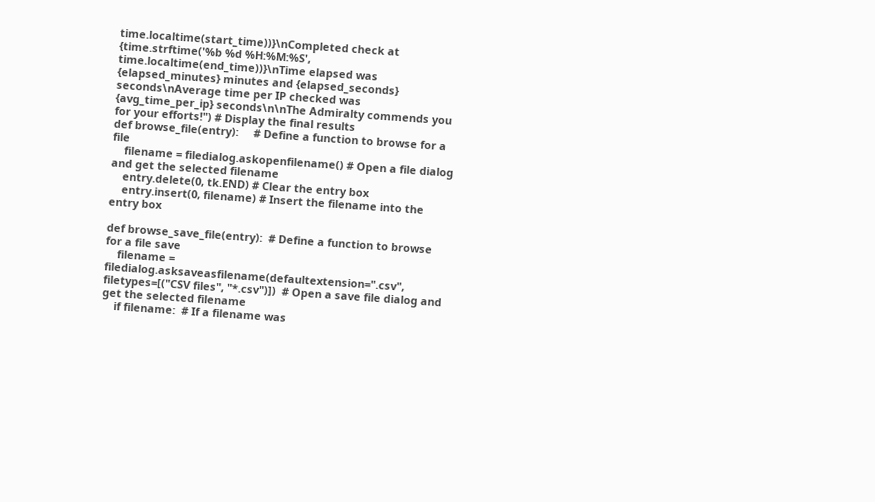time.localtime(start_time))}\nCompleted check at {time.strftime('%b %d %H:%M:%S', time.localtime(end_time))}\nTime elapsed was {elapsed_minutes} minutes and {elapsed_seconds} seconds\nAverage time per IP checked was {avg_time_per_ip} seconds\n\nThe Admiralty commends you for your efforts!") # Display the final results
def browse_file(entry):     # Define a function to browse for a file
    filename = filedialog.askopenfilename() # Open a file dialog and get the selected filename
    entry.delete(0, tk.END) # Clear the entry box
    entry.insert(0, filename) # Insert the filename into the entry box

def browse_save_file(entry):  # Define a function to browse for a file save
    filename = filedialog.asksaveasfilename(defaultextension=".csv", filetypes=[("CSV files", "*.csv")])  # Open a save file dialog and get the selected filename
    if filename:  # If a filename was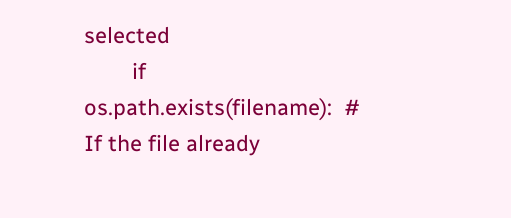selected
        if os.path.exists(filename):  # If the file already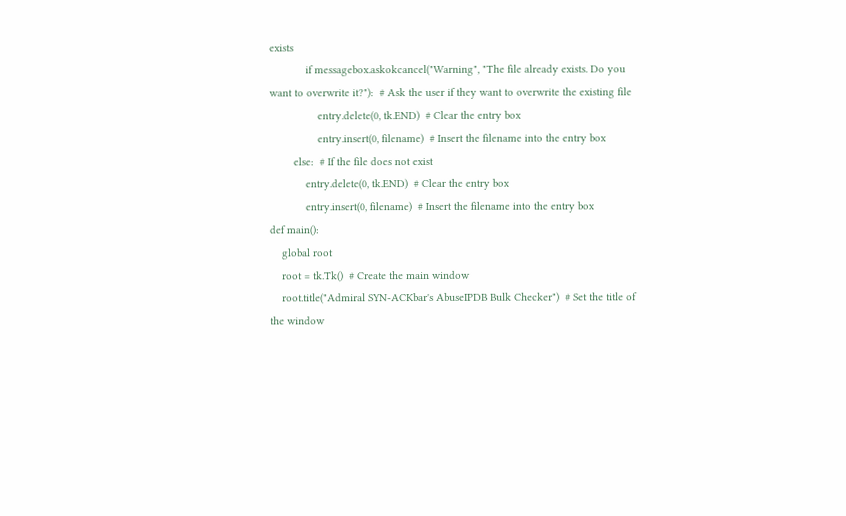exists
            if messagebox.askokcancel("Warning", "The file already exists. Do you want to overwrite it?"):  # Ask the user if they want to overwrite the existing file
                entry.delete(0, tk.END)  # Clear the entry box
                entry.insert(0, filename)  # Insert the filename into the entry box
        else:  # If the file does not exist
            entry.delete(0, tk.END)  # Clear the entry box
            entry.insert(0, filename)  # Insert the filename into the entry box
def main():
    global root
    root = tk.Tk()  # Create the main window
    root.title("Admiral SYN-ACKbar's AbuseIPDB Bulk Checker")  # Set the title of the window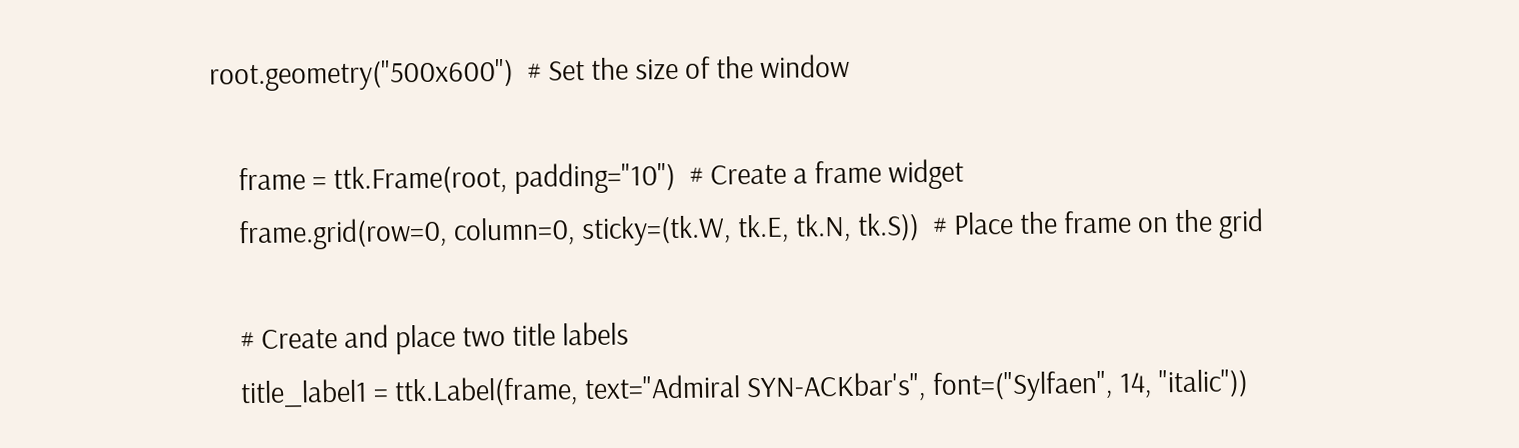root.geometry("500x600")  # Set the size of the window

    frame = ttk.Frame(root, padding="10")  # Create a frame widget
    frame.grid(row=0, column=0, sticky=(tk.W, tk.E, tk.N, tk.S))  # Place the frame on the grid

    # Create and place two title labels
    title_label1 = ttk.Label(frame, text="Admiral SYN-ACKbar's", font=("Sylfaen", 14, "italic"))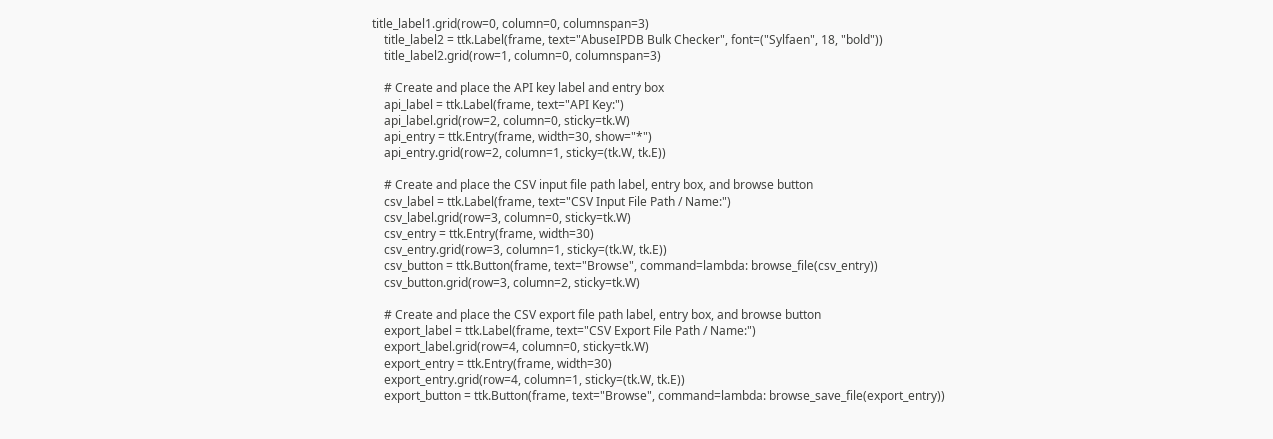title_label1.grid(row=0, column=0, columnspan=3)
    title_label2 = ttk.Label(frame, text="AbuseIPDB Bulk Checker", font=("Sylfaen", 18, "bold"))
    title_label2.grid(row=1, column=0, columnspan=3)

    # Create and place the API key label and entry box
    api_label = ttk.Label(frame, text="API Key:")
    api_label.grid(row=2, column=0, sticky=tk.W)
    api_entry = ttk.Entry(frame, width=30, show="*")
    api_entry.grid(row=2, column=1, sticky=(tk.W, tk.E))

    # Create and place the CSV input file path label, entry box, and browse button
    csv_label = ttk.Label(frame, text="CSV Input File Path / Name:")
    csv_label.grid(row=3, column=0, sticky=tk.W)
    csv_entry = ttk.Entry(frame, width=30)
    csv_entry.grid(row=3, column=1, sticky=(tk.W, tk.E))
    csv_button = ttk.Button(frame, text="Browse", command=lambda: browse_file(csv_entry))
    csv_button.grid(row=3, column=2, sticky=tk.W)

    # Create and place the CSV export file path label, entry box, and browse button
    export_label = ttk.Label(frame, text="CSV Export File Path / Name:")
    export_label.grid(row=4, column=0, sticky=tk.W)
    export_entry = ttk.Entry(frame, width=30)
    export_entry.grid(row=4, column=1, sticky=(tk.W, tk.E))
    export_button = ttk.Button(frame, text="Browse", command=lambda: browse_save_file(export_entry))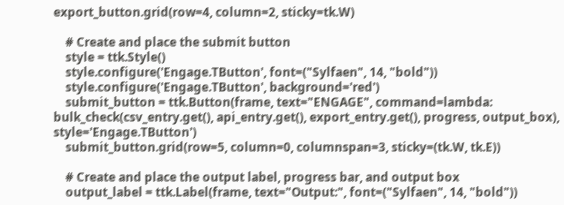export_button.grid(row=4, column=2, sticky=tk.W)

    # Create and place the submit button
    style = ttk.Style()
    style.configure('Engage.TButton', font=("Sylfaen", 14, "bold"))
    style.configure('Engage.TButton', background='red')
    submit_button = ttk.Button(frame, text="ENGAGE", command=lambda: bulk_check(csv_entry.get(), api_entry.get(), export_entry.get(), progress, output_box), style='Engage.TButton')
    submit_button.grid(row=5, column=0, columnspan=3, sticky=(tk.W, tk.E))

    # Create and place the output label, progress bar, and output box
    output_label = ttk.Label(frame, text="Output:", font=("Sylfaen", 14, "bold"))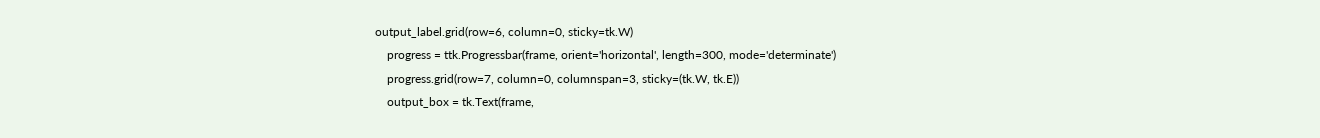output_label.grid(row=6, column=0, sticky=tk.W)
    progress = ttk.Progressbar(frame, orient='horizontal', length=300, mode='determinate')
    progress.grid(row=7, column=0, columnspan=3, sticky=(tk.W, tk.E))
    output_box = tk.Text(frame,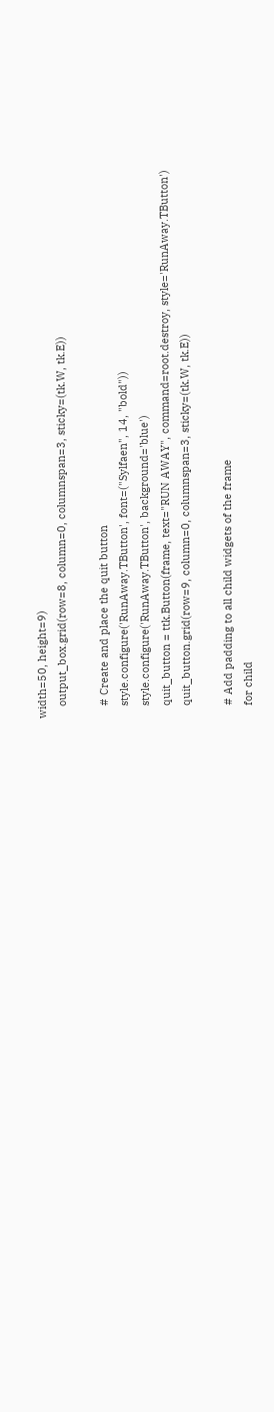width=50, height=9)
    output_box.grid(row=8, column=0, columnspan=3, sticky=(tk.W, tk.E))

    # Create and place the quit button
    style.configure('RunAway.TButton', font=("Sylfaen", 14, "bold"))
    style.configure('RunAway.TButton', background='blue')
    quit_button = ttk.Button(frame, text="RUN AWAY", command=root.destroy, style='RunAway.TButton')
    quit_button.grid(row=9, column=0, columnspan=3, sticky=(tk.W, tk.E))

    # Add padding to all child widgets of the frame
    for child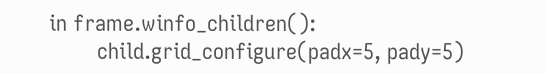in frame.winfo_children():
        child.grid_configure(padx=5, pady=5)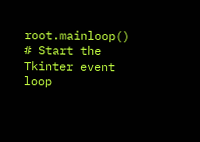root.mainloop()  # Start the Tkinter event loop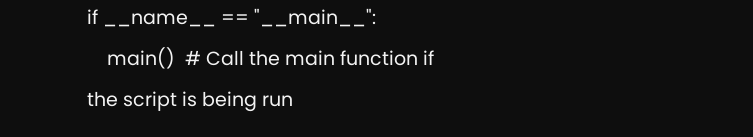if __name__ == "__main__":
    main()  # Call the main function if the script is being run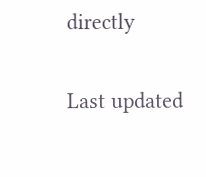directly

Last updated